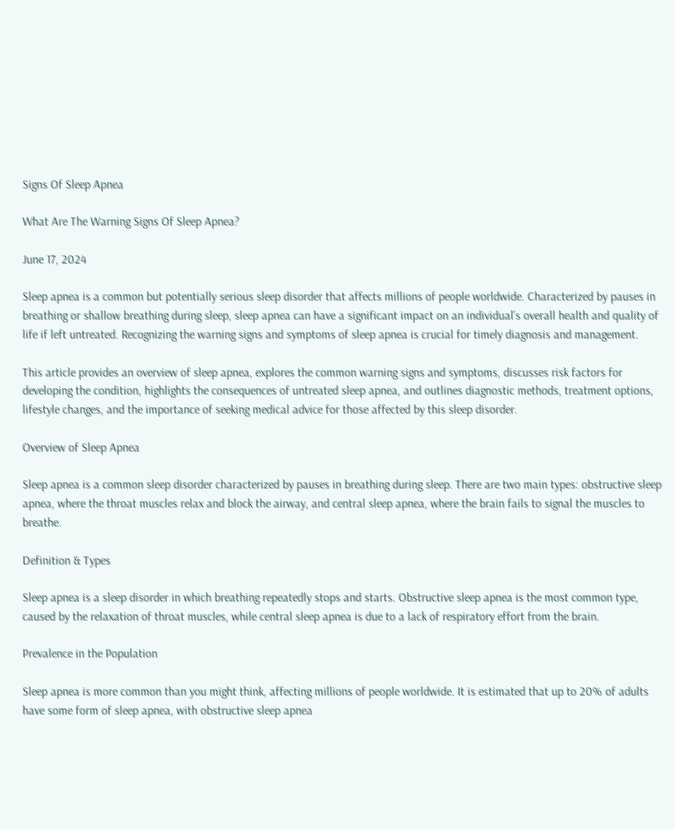Signs Of Sleep Apnea

What Are The Warning Signs Of Sleep Apnea?

June 17, 2024

Sleep apnea is a common but potentially serious sleep disorder that affects millions of people worldwide. Characterized by pauses in breathing or shallow breathing during sleep, sleep apnea can have a significant impact on an individual’s overall health and quality of life if left untreated. Recognizing the warning signs and symptoms of sleep apnea is crucial for timely diagnosis and management.

This article provides an overview of sleep apnea, explores the common warning signs and symptoms, discusses risk factors for developing the condition, highlights the consequences of untreated sleep apnea, and outlines diagnostic methods, treatment options, lifestyle changes, and the importance of seeking medical advice for those affected by this sleep disorder.

Overview of Sleep Apnea

Sleep apnea is a common sleep disorder characterized by pauses in breathing during sleep. There are two main types: obstructive sleep apnea, where the throat muscles relax and block the airway, and central sleep apnea, where the brain fails to signal the muscles to breathe.

Definition & Types

Sleep apnea is a sleep disorder in which breathing repeatedly stops and starts. Obstructive sleep apnea is the most common type, caused by the relaxation of throat muscles, while central sleep apnea is due to a lack of respiratory effort from the brain.

Prevalence in the Population

Sleep apnea is more common than you might think, affecting millions of people worldwide. It is estimated that up to 20% of adults have some form of sleep apnea, with obstructive sleep apnea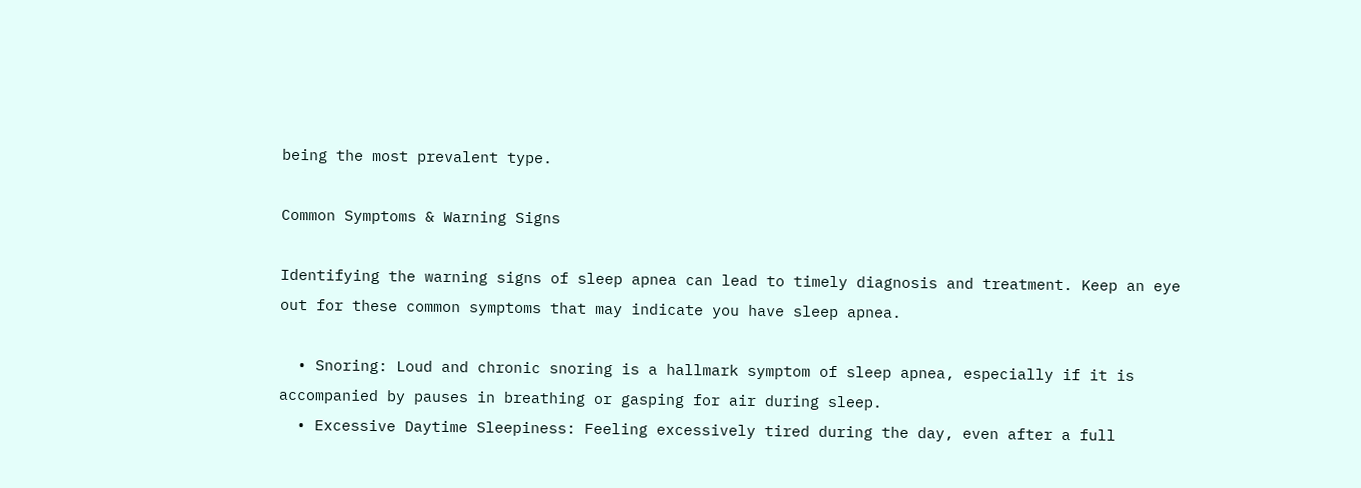being the most prevalent type.

Common Symptoms & Warning Signs

Identifying the warning signs of sleep apnea can lead to timely diagnosis and treatment. Keep an eye out for these common symptoms that may indicate you have sleep apnea.

  • Snoring: Loud and chronic snoring is a hallmark symptom of sleep apnea, especially if it is accompanied by pauses in breathing or gasping for air during sleep.
  • Excessive Daytime Sleepiness: Feeling excessively tired during the day, even after a full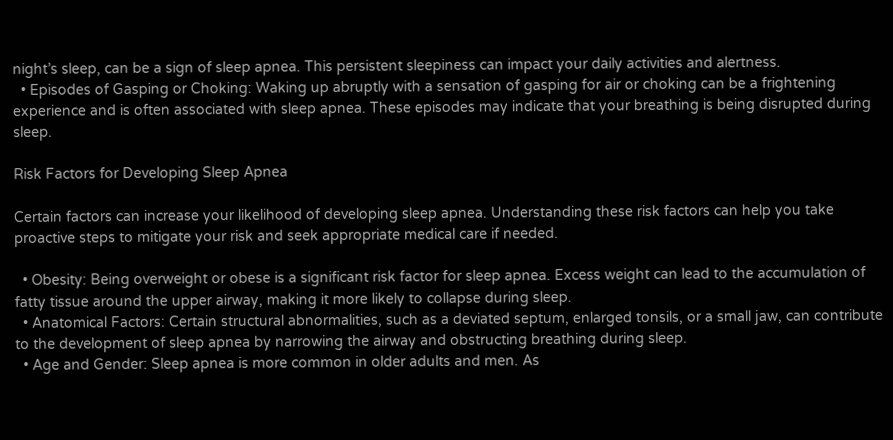night’s sleep, can be a sign of sleep apnea. This persistent sleepiness can impact your daily activities and alertness.
  • Episodes of Gasping or Choking: Waking up abruptly with a sensation of gasping for air or choking can be a frightening experience and is often associated with sleep apnea. These episodes may indicate that your breathing is being disrupted during sleep.

Risk Factors for Developing Sleep Apnea

Certain factors can increase your likelihood of developing sleep apnea. Understanding these risk factors can help you take proactive steps to mitigate your risk and seek appropriate medical care if needed.

  • Obesity: Being overweight or obese is a significant risk factor for sleep apnea. Excess weight can lead to the accumulation of fatty tissue around the upper airway, making it more likely to collapse during sleep.
  • Anatomical Factors: Certain structural abnormalities, such as a deviated septum, enlarged tonsils, or a small jaw, can contribute to the development of sleep apnea by narrowing the airway and obstructing breathing during sleep.
  • Age and Gender: Sleep apnea is more common in older adults and men. As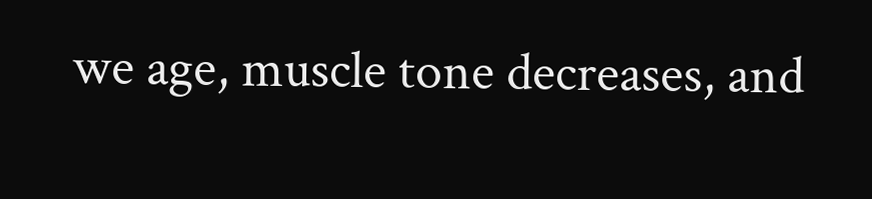we age, muscle tone decreases, and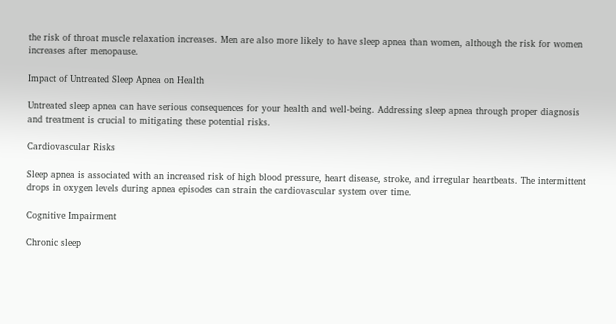the risk of throat muscle relaxation increases. Men are also more likely to have sleep apnea than women, although the risk for women increases after menopause.

Impact of Untreated Sleep Apnea on Health

Untreated sleep apnea can have serious consequences for your health and well-being. Addressing sleep apnea through proper diagnosis and treatment is crucial to mitigating these potential risks.

Cardiovascular Risks

Sleep apnea is associated with an increased risk of high blood pressure, heart disease, stroke, and irregular heartbeats. The intermittent drops in oxygen levels during apnea episodes can strain the cardiovascular system over time.

Cognitive Impairment

Chronic sleep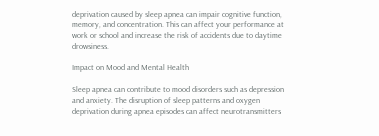deprivation caused by sleep apnea can impair cognitive function, memory, and concentration. This can affect your performance at work or school and increase the risk of accidents due to daytime drowsiness.

Impact on Mood and Mental Health

Sleep apnea can contribute to mood disorders such as depression and anxiety. The disruption of sleep patterns and oxygen deprivation during apnea episodes can affect neurotransmitters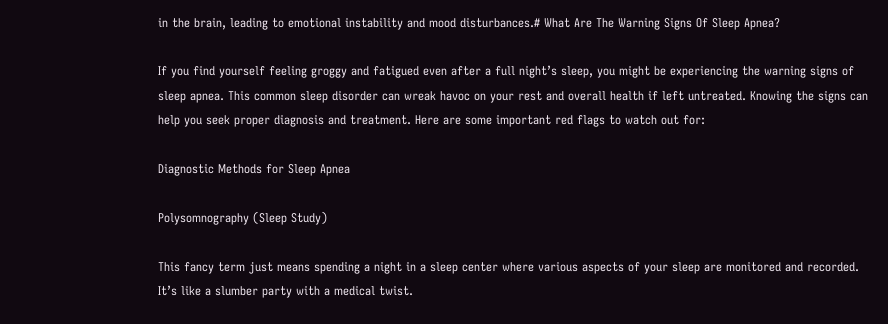in the brain, leading to emotional instability and mood disturbances.# What Are The Warning Signs Of Sleep Apnea?

If you find yourself feeling groggy and fatigued even after a full night’s sleep, you might be experiencing the warning signs of sleep apnea. This common sleep disorder can wreak havoc on your rest and overall health if left untreated. Knowing the signs can help you seek proper diagnosis and treatment. Here are some important red flags to watch out for:

Diagnostic Methods for Sleep Apnea

Polysomnography (Sleep Study)

This fancy term just means spending a night in a sleep center where various aspects of your sleep are monitored and recorded. It’s like a slumber party with a medical twist.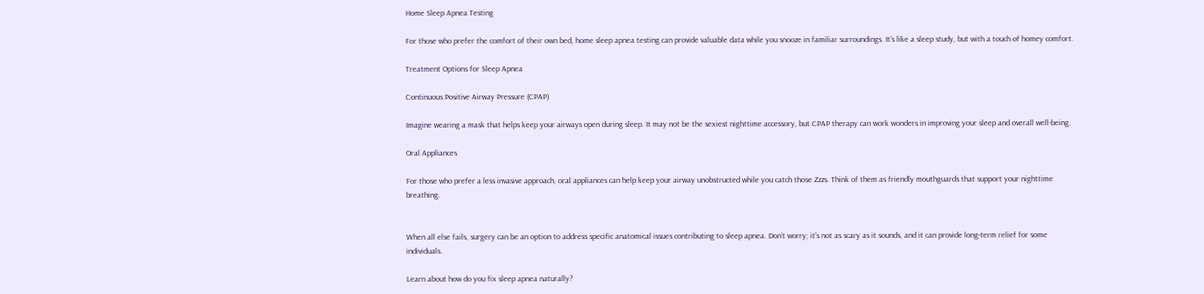Home Sleep Apnea Testing

For those who prefer the comfort of their own bed, home sleep apnea testing can provide valuable data while you snooze in familiar surroundings. It’s like a sleep study, but with a touch of homey comfort.

Treatment Options for Sleep Apnea

Continuous Positive Airway Pressure (CPAP)

Imagine wearing a mask that helps keep your airways open during sleep. It may not be the sexiest nighttime accessory, but CPAP therapy can work wonders in improving your sleep and overall well-being.

Oral Appliances

For those who prefer a less invasive approach, oral appliances can help keep your airway unobstructed while you catch those Zzzs. Think of them as friendly mouthguards that support your nighttime breathing.


When all else fails, surgery can be an option to address specific anatomical issues contributing to sleep apnea. Don’t worry; it’s not as scary as it sounds, and it can provide long-term relief for some individuals.

Learn about how do you fix sleep apnea naturally?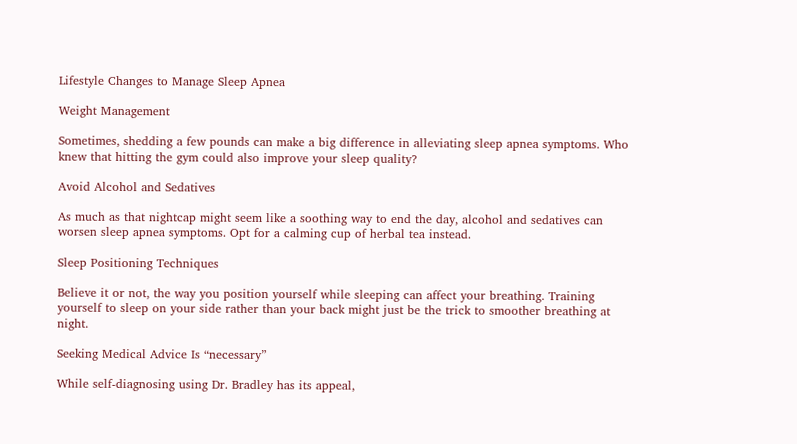Lifestyle Changes to Manage Sleep Apnea

Weight Management

Sometimes, shedding a few pounds can make a big difference in alleviating sleep apnea symptoms. Who knew that hitting the gym could also improve your sleep quality?

Avoid Alcohol and Sedatives

As much as that nightcap might seem like a soothing way to end the day, alcohol and sedatives can worsen sleep apnea symptoms. Opt for a calming cup of herbal tea instead.

Sleep Positioning Techniques

Believe it or not, the way you position yourself while sleeping can affect your breathing. Training yourself to sleep on your side rather than your back might just be the trick to smoother breathing at night.

Seeking Medical Advice Is “necessary”

While self-diagnosing using Dr. Bradley has its appeal,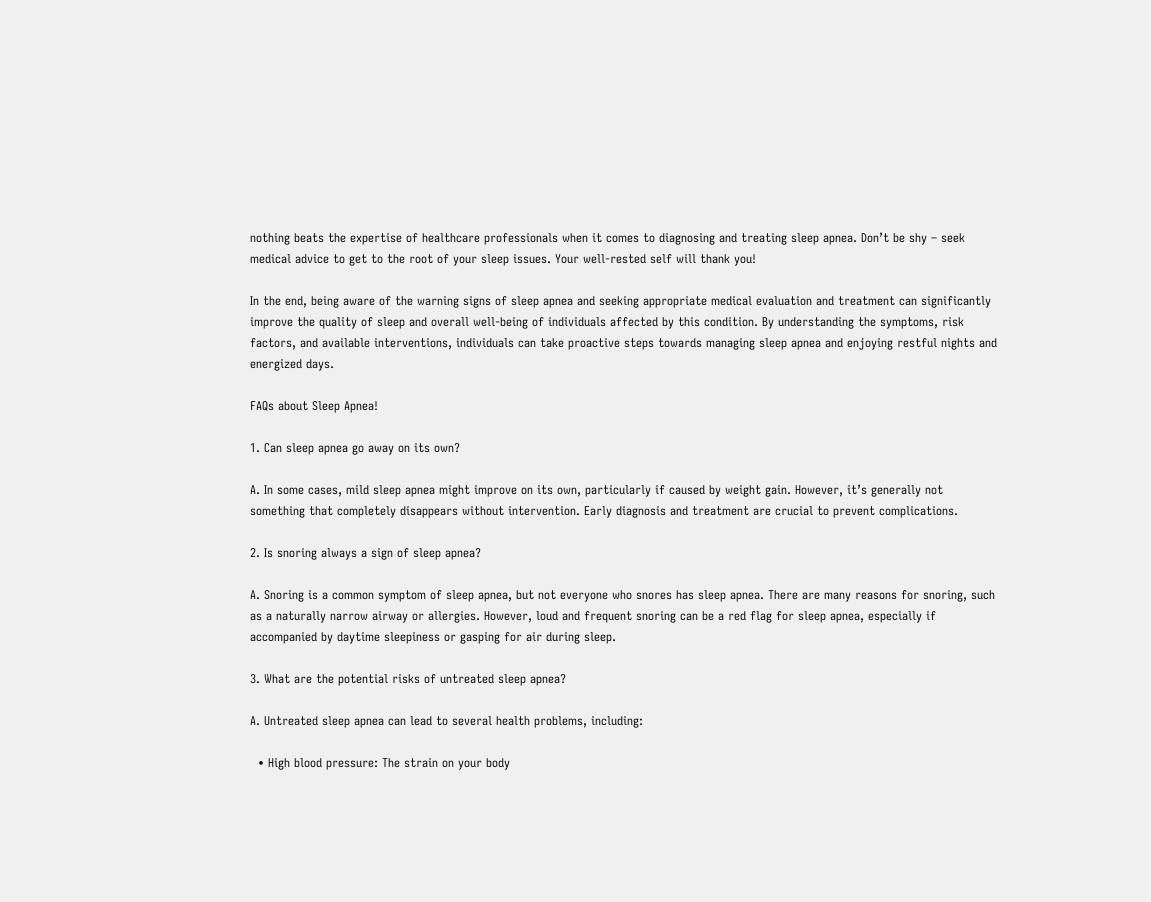nothing beats the expertise of healthcare professionals when it comes to diagnosing and treating sleep apnea. Don’t be shy – seek medical advice to get to the root of your sleep issues. Your well-rested self will thank you!

In the end, being aware of the warning signs of sleep apnea and seeking appropriate medical evaluation and treatment can significantly improve the quality of sleep and overall well-being of individuals affected by this condition. By understanding the symptoms, risk factors, and available interventions, individuals can take proactive steps towards managing sleep apnea and enjoying restful nights and energized days.

FAQs about Sleep Apnea!

1. Can sleep apnea go away on its own?

A. In some cases, mild sleep apnea might improve on its own, particularly if caused by weight gain. However, it’s generally not something that completely disappears without intervention. Early diagnosis and treatment are crucial to prevent complications.

2. Is snoring always a sign of sleep apnea?

A. Snoring is a common symptom of sleep apnea, but not everyone who snores has sleep apnea. There are many reasons for snoring, such as a naturally narrow airway or allergies. However, loud and frequent snoring can be a red flag for sleep apnea, especially if accompanied by daytime sleepiness or gasping for air during sleep.

3. What are the potential risks of untreated sleep apnea?

A. Untreated sleep apnea can lead to several health problems, including:

  • High blood pressure: The strain on your body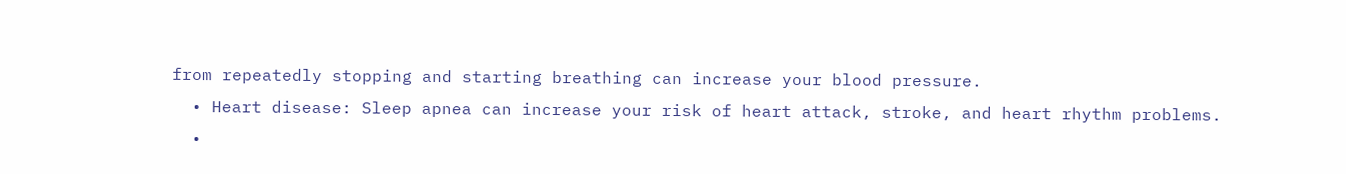from repeatedly stopping and starting breathing can increase your blood pressure.
  • Heart disease: Sleep apnea can increase your risk of heart attack, stroke, and heart rhythm problems.
  •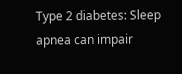Type 2 diabetes: Sleep apnea can impair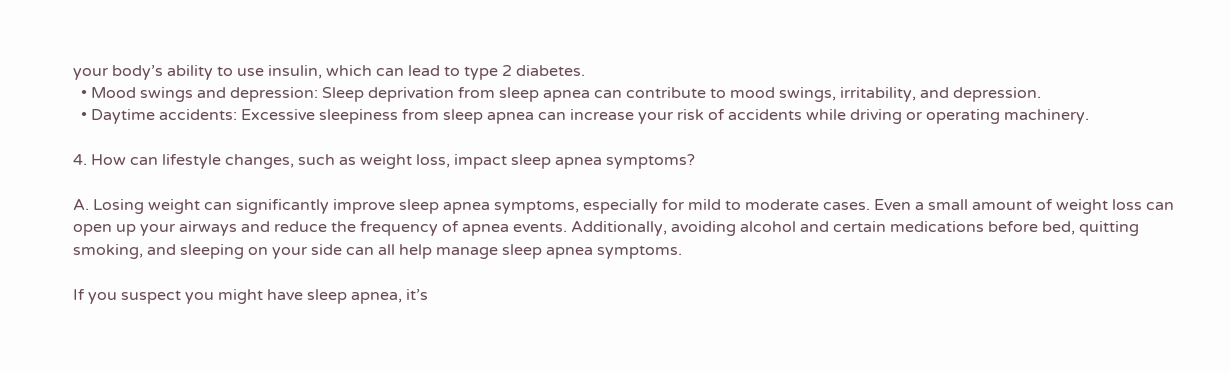your body’s ability to use insulin, which can lead to type 2 diabetes.
  • Mood swings and depression: Sleep deprivation from sleep apnea can contribute to mood swings, irritability, and depression.
  • Daytime accidents: Excessive sleepiness from sleep apnea can increase your risk of accidents while driving or operating machinery.

4. How can lifestyle changes, such as weight loss, impact sleep apnea symptoms?

A. Losing weight can significantly improve sleep apnea symptoms, especially for mild to moderate cases. Even a small amount of weight loss can open up your airways and reduce the frequency of apnea events. Additionally, avoiding alcohol and certain medications before bed, quitting smoking, and sleeping on your side can all help manage sleep apnea symptoms.

If you suspect you might have sleep apnea, it’s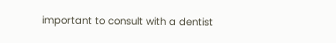important to consult with a dentist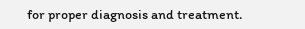for proper diagnosis and treatment.